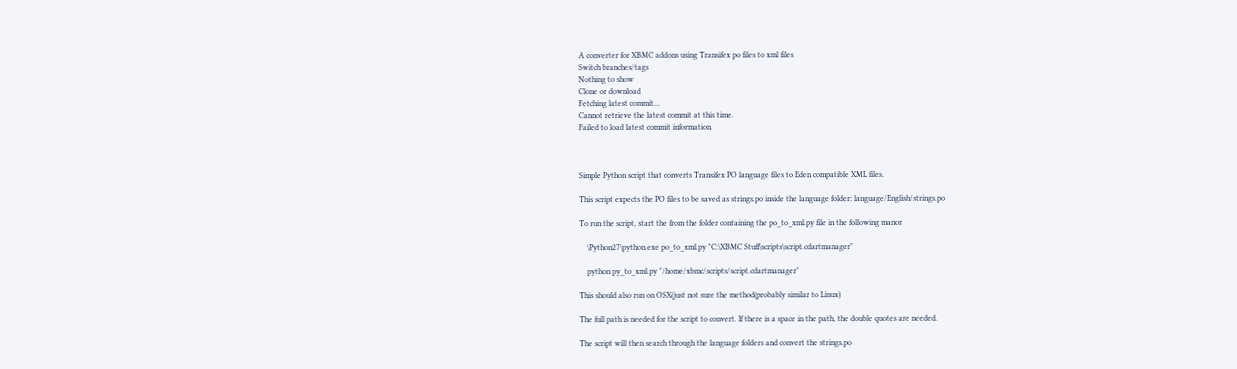A converter for XBMC addons using Transifex po files to xml files
Switch branches/tags
Nothing to show
Clone or download
Fetching latest commit…
Cannot retrieve the latest commit at this time.
Failed to load latest commit information.



Simple Python script that converts Transifex PO language files to Eden compatible XML files.

This script expects the PO files to be saved as strings.po inside the language folder: language/English/strings.po

To run the script, start the from the folder containing the po_to_xml.py file in the following manor

    \Python27\python.exe po_to_xml.py "C:\XBMC Stuff\scripts\script.cdartmanager"

    python py_to_xml.py "/home/xbmc/scripts/script.cdartmanager"

This should also run on OSX(just not sure the method(probably similar to Linux)

The full path is needed for the script to convert. If there is a space in the path, the double quotes are needed.

The script will then search through the language folders and convert the strings.po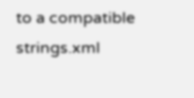to a compatible strings.xml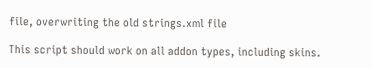file, overwriting the old strings.xml file

This script should work on all addon types, including skins.